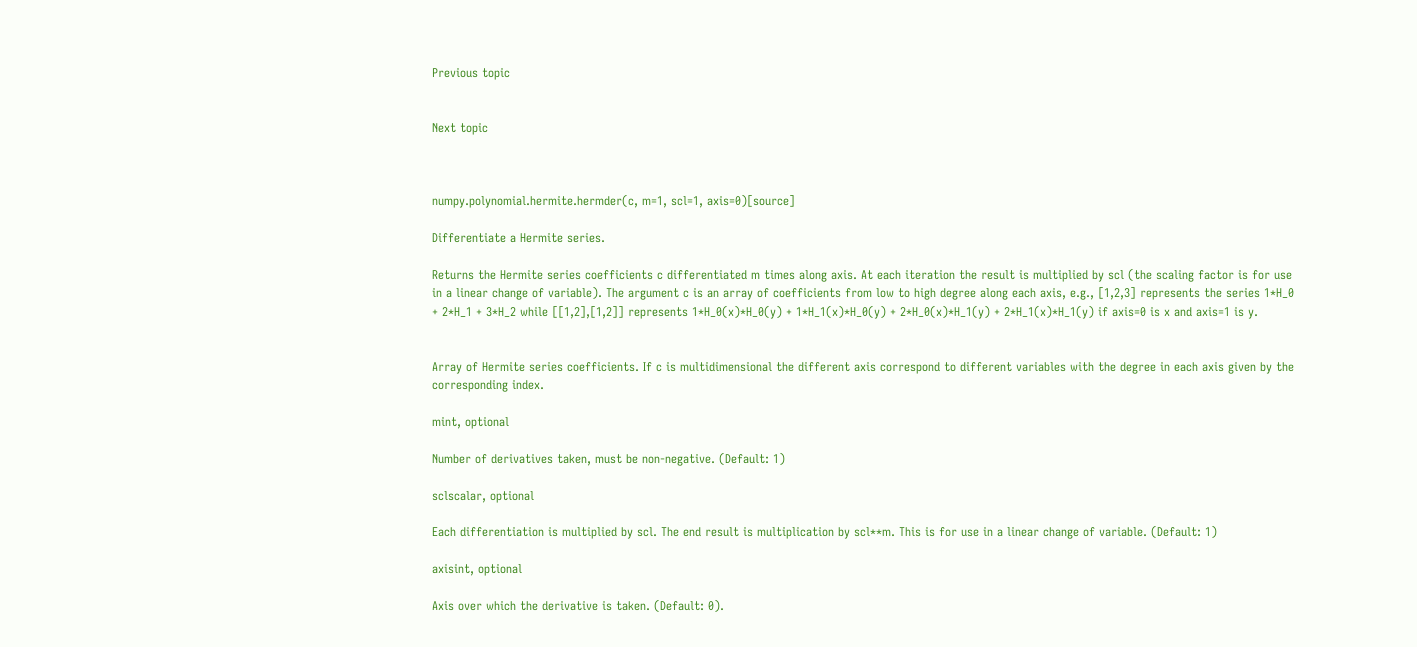Previous topic


Next topic



numpy.polynomial.hermite.hermder(c, m=1, scl=1, axis=0)[source]

Differentiate a Hermite series.

Returns the Hermite series coefficients c differentiated m times along axis. At each iteration the result is multiplied by scl (the scaling factor is for use in a linear change of variable). The argument c is an array of coefficients from low to high degree along each axis, e.g., [1,2,3] represents the series 1*H_0 + 2*H_1 + 3*H_2 while [[1,2],[1,2]] represents 1*H_0(x)*H_0(y) + 1*H_1(x)*H_0(y) + 2*H_0(x)*H_1(y) + 2*H_1(x)*H_1(y) if axis=0 is x and axis=1 is y.


Array of Hermite series coefficients. If c is multidimensional the different axis correspond to different variables with the degree in each axis given by the corresponding index.

mint, optional

Number of derivatives taken, must be non-negative. (Default: 1)

sclscalar, optional

Each differentiation is multiplied by scl. The end result is multiplication by scl**m. This is for use in a linear change of variable. (Default: 1)

axisint, optional

Axis over which the derivative is taken. (Default: 0).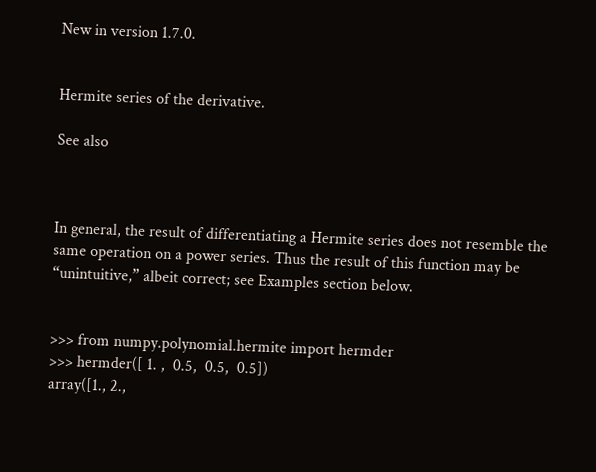New in version 1.7.0.


Hermite series of the derivative.

See also



In general, the result of differentiating a Hermite series does not resemble the same operation on a power series. Thus the result of this function may be “unintuitive,” albeit correct; see Examples section below.


>>> from numpy.polynomial.hermite import hermder
>>> hermder([ 1. ,  0.5,  0.5,  0.5])
array([1., 2.,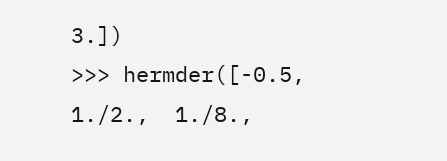3.])
>>> hermder([-0.5,  1./2.,  1./8.,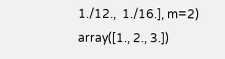1./12.,  1./16.], m=2)
array([1., 2., 3.])